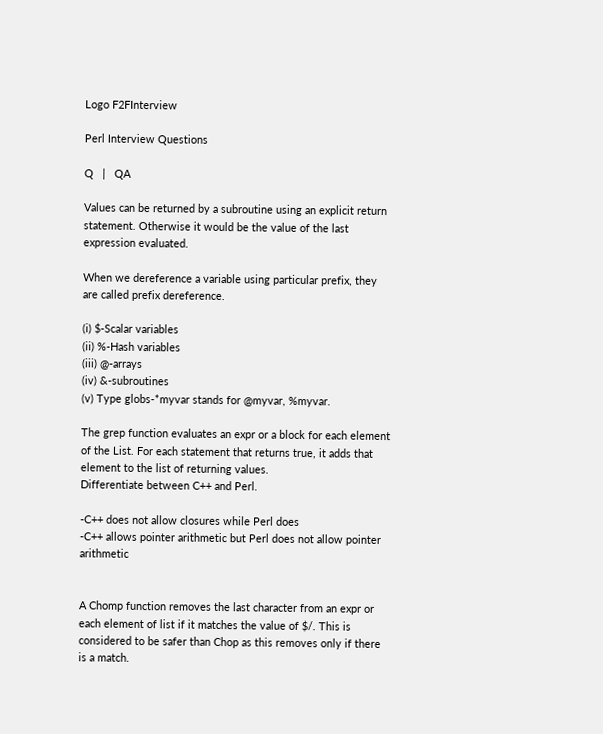Logo F2FInterview

Perl Interview Questions

Q   |   QA

Values can be returned by a subroutine using an explicit return statement. Otherwise it would be the value of the last expression evaluated.

When we dereference a variable using particular prefix, they are called prefix dereference.

(i) $-Scalar variables
(ii) %-Hash variables
(iii) @-arrays
(iv) &-subroutines
(v) Type globs-*myvar stands for @myvar, %myvar.

The grep function evaluates an expr or a block for each element of the List. For each statement that returns true, it adds that element to the list of returning values.
Differentiate between C++ and Perl.

-C++ does not allow closures while Perl does
-C++ allows pointer arithmetic but Perl does not allow pointer arithmetic


A Chomp function removes the last character from an expr or each element of list if it matches the value of $/. This is considered to be safer than Chop as this removes only if there is a match.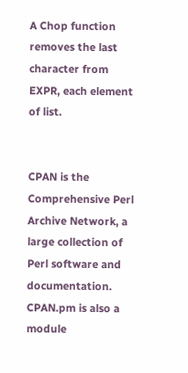A Chop function removes the last character from EXPR, each element of list.


CPAN is the Comprehensive Perl Archive Network, a large collection of Perl software and documentation. CPAN.pm is also a module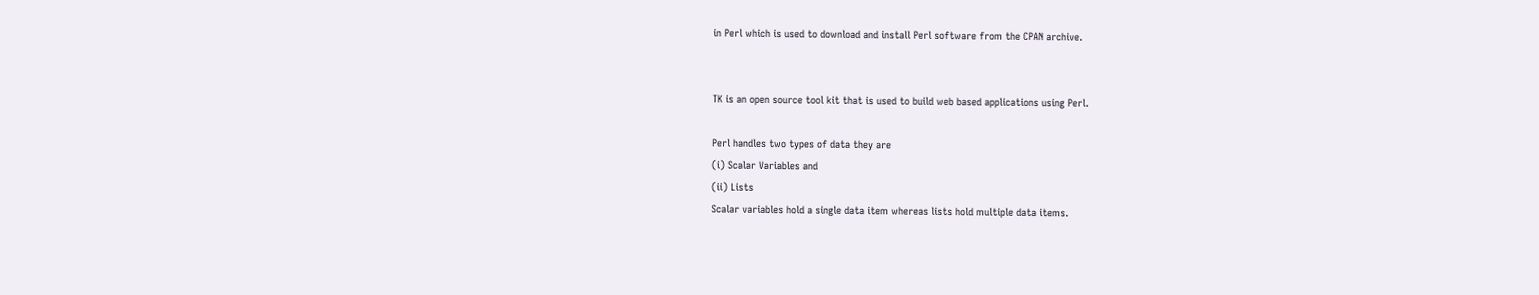in Perl which is used to download and install Perl software from the CPAN archive.


TK is an open source tool kit that is used to build web based applications using Perl.

Perl handles two types of data they are
(i) Scalar Variables and
(ii) Lists
Scalar variables hold a single data item whereas lists hold multiple data items.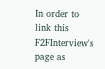In order to link this F2FInterview's page as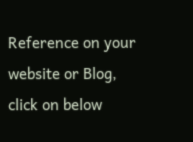Reference on your website or Blog, click on below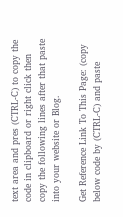text area and pres (CTRL-C) to copy the code in clipboard or right click then copy the following lines after that paste into your website or Blog.

Get Reference Link To This Page: (copy below code by (CTRL-C) and paste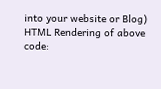into your website or Blog)
HTML Rendering of above code: